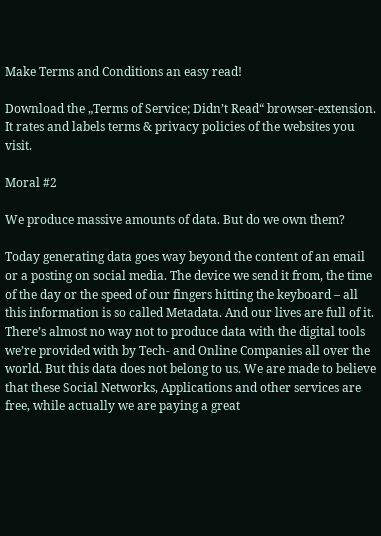Make Terms and Conditions an easy read!

Download the „Terms of Service; Didn’t Read“ browser-extension. It rates and labels terms & privacy policies of the websites you visit.

Moral #2

We produce massive amounts of data. But do we own them?

Today generating data goes way beyond the content of an email or a posting on social media. The device we send it from, the time of the day or the speed of our fingers hitting the keyboard – all this information is so called Metadata. And our lives are full of it. There’s almost no way not to produce data with the digital tools we’re provided with by Tech- and Online Companies all over the world. But this data does not belong to us. We are made to believe that these Social Networks, Applications and other services are free, while actually we are paying a great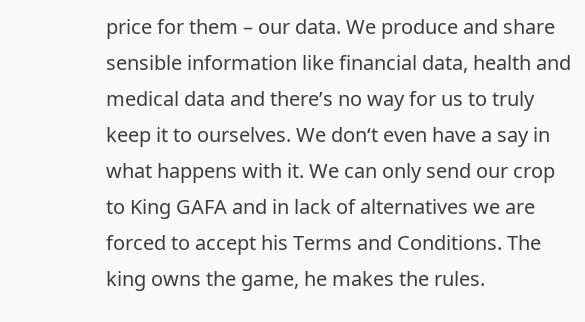price for them – our data. We produce and share sensible information like financial data, health and medical data and there’s no way for us to truly keep it to ourselves. We don‘t even have a say in what happens with it. We can only send our crop to King GAFA and in lack of alternatives we are forced to accept his Terms and Conditions. The king owns the game, he makes the rules.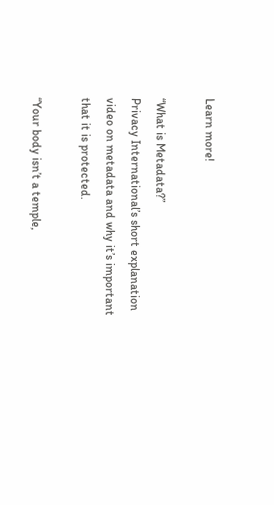Learn more!

“What is Metadata?”
Privacy International’s short explanation video on metadata and why it’s important that it is protected.

“Your body isn’t a temple,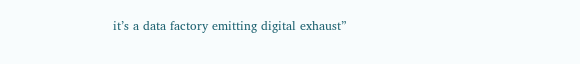it’s a data factory emitting digital exhaust”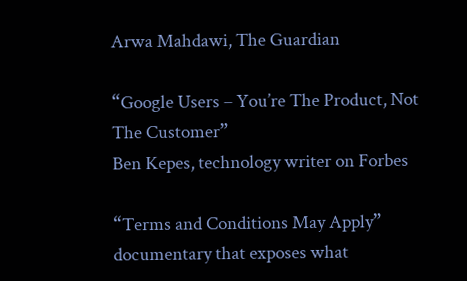Arwa Mahdawi, The Guardian

“Google Users – You’re The Product, Not The Customer”
Ben Kepes, technology writer on Forbes

“Terms and Conditions May Apply”
documentary that exposes what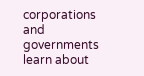corporations and governments learn about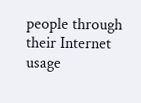people through their Internet usage